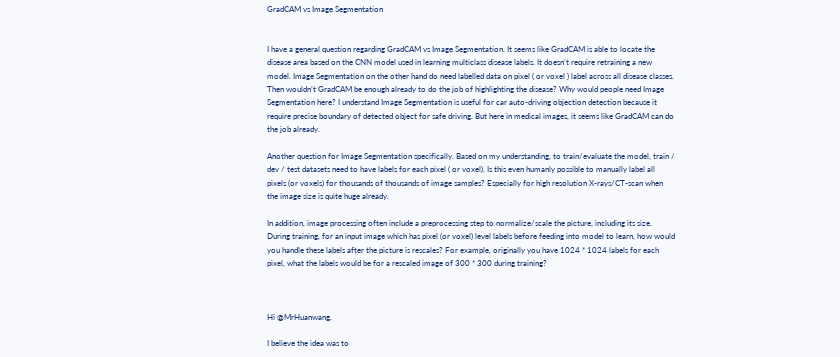GradCAM vs Image Segmentation


I have a general question regarding GradCAM vs Image Segmentation. It seems like GradCAM is able to locate the disease area based on the CNN model used in learning multiclass disease labels. It doesn’t require retraining a new model. Image Segmentation on the other hand do need labelled data on pixel ( or voxel ) label across all disease classes. Then wouldn’t GradCAM be enough already to do the job of highlighting the disease? Why would people need Image Segmentation here? I understand Image Segmentation is useful for car auto-driving objection detection because it require precise boundary of detected object for safe driving. But here in medical images, it seems like GradCAM can do the job already.

Another question for Image Segmentation specifically. Based on my understanding, to train/evaluate the model, train / dev / test datasets need to have labels for each pixel ( or voxel). Is this even humanly possible to manually label all pixels (or voxels) for thousands of thousands of image samples? Especially for high resolution X-rays/CT-scan when the image size is quite huge already.

In addition, image processing often include a preprocessing step to normalize/scale the picture, including its size. During training, for an input image which has pixel (or voxel) level labels before feeding into model to learn, how would you handle these labels after the picture is rescales? For example, originally you have 1024 * 1024 labels for each pixel, what the labels would be for a rescaled image of 300 * 300 during training?



Hi @MrHuanwang,

I believe the idea was to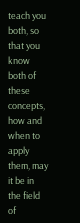teach you both, so that you know both of these concepts, how and when to apply them, may it be in the field of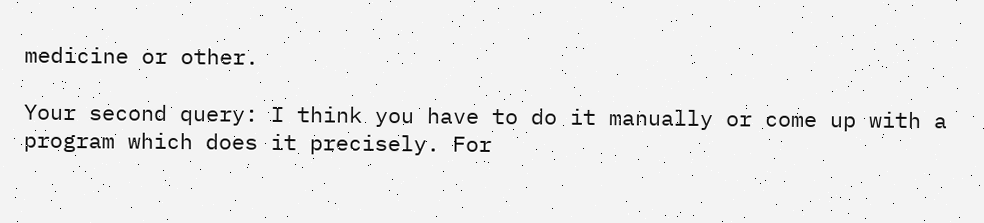medicine or other.

Your second query: I think you have to do it manually or come up with a program which does it precisely. For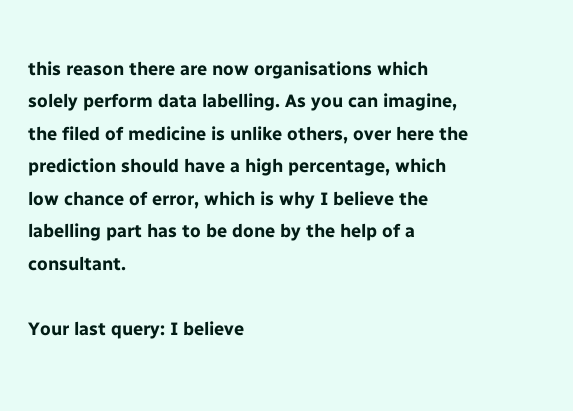this reason there are now organisations which solely perform data labelling. As you can imagine, the filed of medicine is unlike others, over here the prediction should have a high percentage, which low chance of error, which is why I believe the labelling part has to be done by the help of a consultant.

Your last query: I believe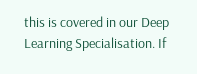this is covered in our Deep Learning Specialisation. If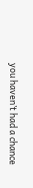you haven’t had a chance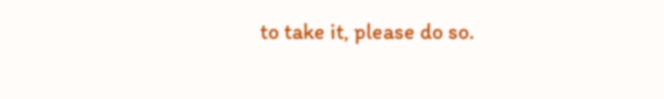to take it, please do so.